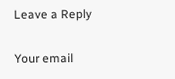Leave a Reply

Your email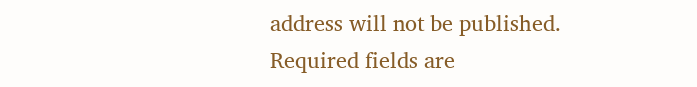address will not be published. Required fields are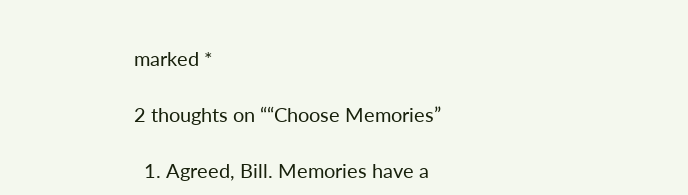marked *

2 thoughts on ““Choose Memories”

  1. Agreed, Bill. Memories have a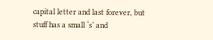capital letter and last forever, but stuff has a small ‘s’ and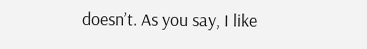doesn’t. As you say, I like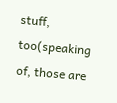stuff, too(speaking of, those are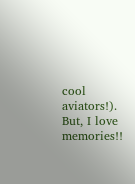cool aviators!). But, I love memories!!